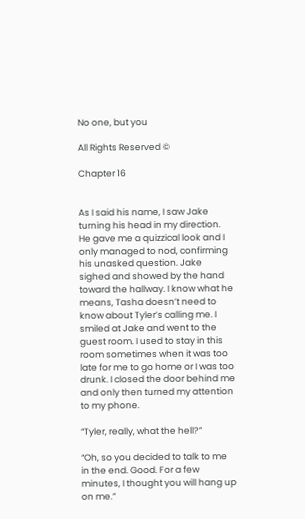No one, but you

All Rights Reserved ©

Chapter 16


As I said his name, I saw Jake turning his head in my direction. He gave me a quizzical look and I only managed to nod, confirming his unasked question. Jake sighed and showed by the hand toward the hallway. I know what he means, Tasha doesn’t need to know about Tyler’s calling me. I smiled at Jake and went to the guest room. I used to stay in this room sometimes when it was too late for me to go home or I was too drunk. I closed the door behind me and only then turned my attention to my phone.

“Tyler, really, what the hell?”

“Oh, so you decided to talk to me in the end. Good. For a few minutes, I thought you will hang up on me.”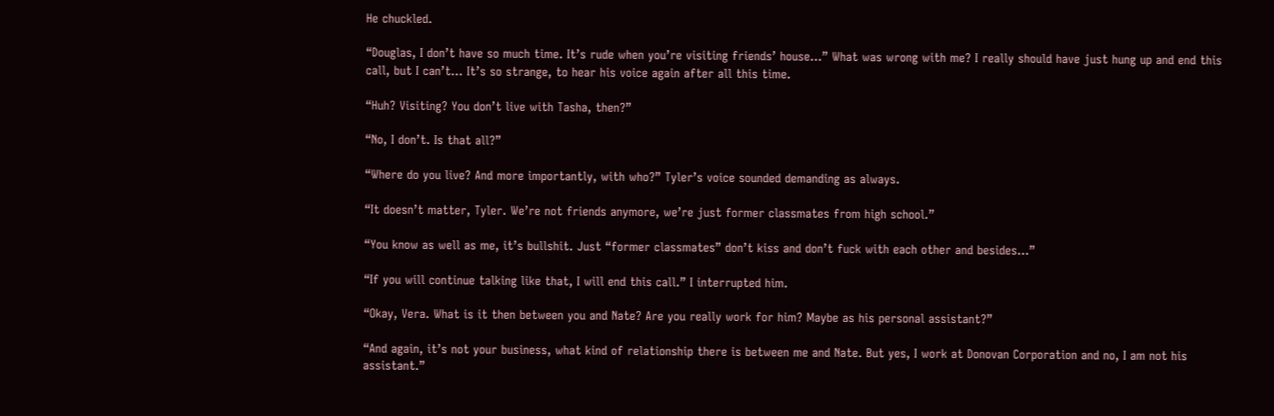He chuckled.

“Douglas, I don’t have so much time. It’s rude when you’re visiting friends’ house...” What was wrong with me? I really should have just hung up and end this call, but I can’t... It’s so strange, to hear his voice again after all this time.

“Huh? Visiting? You don’t live with Tasha, then?”

“No, I don’t. Is that all?”

“Where do you live? And more importantly, with who?” Tyler’s voice sounded demanding as always.

“It doesn’t matter, Tyler. We’re not friends anymore, we’re just former classmates from high school.”

“You know as well as me, it’s bullshit. Just “former classmates” don’t kiss and don’t fuck with each other and besides...”

“If you will continue talking like that, I will end this call.” I interrupted him.

“Okay, Vera. What is it then between you and Nate? Are you really work for him? Maybe as his personal assistant?”

“And again, it’s not your business, what kind of relationship there is between me and Nate. But yes, I work at Donovan Corporation and no, I am not his assistant.”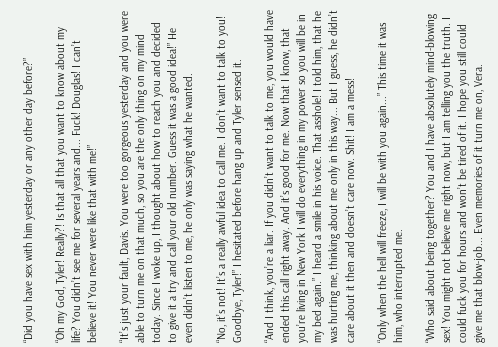“Did you have sex with him yesterday or any other day before?”

“Oh my God, Tyler! Really?! Is that all that you want to know about my life? You didn’t see me for several years and... Fuck! Douglas! I can’t believe it! You never were like that with me!”

“It’s just your fault, Davis. You were too gorgeous yesterday and you were able to turn me on that much, so you are the only thing on my mind today. Since I woke up, I thought about how to reach you and decided to give it a try and call your old number. Guess it was a good idea!” He even didn’t listen to me, he only was saying what he wanted.

“No, it’s not! It’s a really awful idea to call me. I don’t want to talk to you! Goodbye, Tyler!” I hesitated before hang up and Tyler sensed it.

“And I think, you’re a liar. If you didn’t want to talk to me, you would have ended this call right away. And it’s good for me. Now that I know, that you’re living in New York I will do everything in my power so you will be in my bed again.” I heard a smile in his voice. That asshole! I told him, that he was hurting me, thinking about me only in this way... But I guess, he didn’t care about it then and doesn’t care now. Shit! I am a mess!

“Only when the hell will freeze, I will be with you again...” This time it was him, who interrupted me.

“Who said about being together? You and I have absolutely mind-blowing sex! You might not believe me right now, but I am telling you the truth. I could fuck you for hours and won’t be tired of it. I hope you still could give me that blow-job... Even memories of it turn me on, Vera.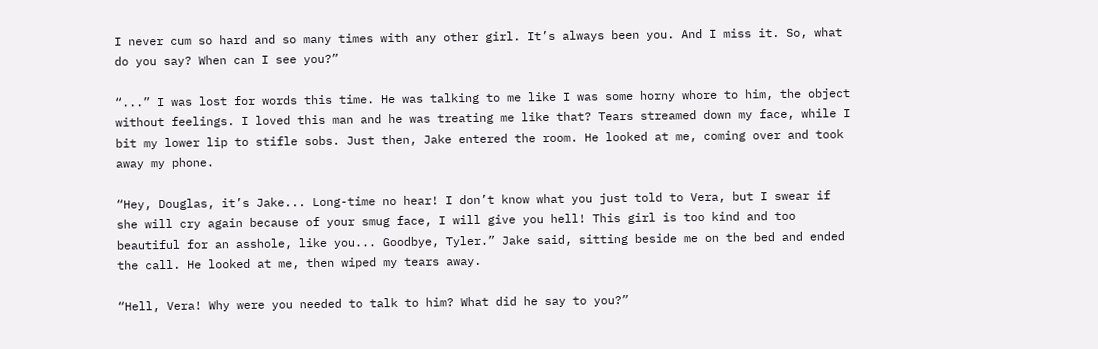I never cum so hard and so many times with any other girl. It’s always been you. And I miss it. So, what do you say? When can I see you?”

“...” I was lost for words this time. He was talking to me like I was some horny whore to him, the object without feelings. I loved this man and he was treating me like that? Tears streamed down my face, while I bit my lower lip to stifle sobs. Just then, Jake entered the room. He looked at me, coming over and took away my phone.

“Hey, Douglas, it’s Jake... Long-time no hear! I don’t know what you just told to Vera, but I swear if she will cry again because of your smug face, I will give you hell! This girl is too kind and too beautiful for an asshole, like you... Goodbye, Tyler.” Jake said, sitting beside me on the bed and ended the call. He looked at me, then wiped my tears away.

“Hell, Vera! Why were you needed to talk to him? What did he say to you?”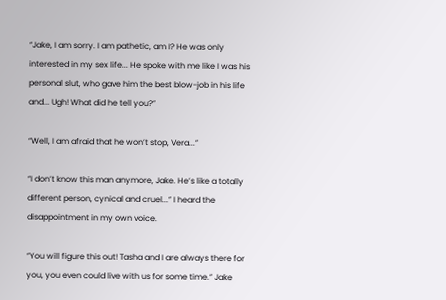“Jake, I am sorry. I am pathetic, am I? He was only interested in my sex life... He spoke with me like I was his personal slut, who gave him the best blow-job in his life and... Ugh! What did he tell you?”

“Well, I am afraid that he won’t stop, Vera...”

“I don’t know this man anymore, Jake. He’s like a totally different person, cynical and cruel...” I heard the disappointment in my own voice.

“You will figure this out! Tasha and I are always there for you, you even could live with us for some time.” Jake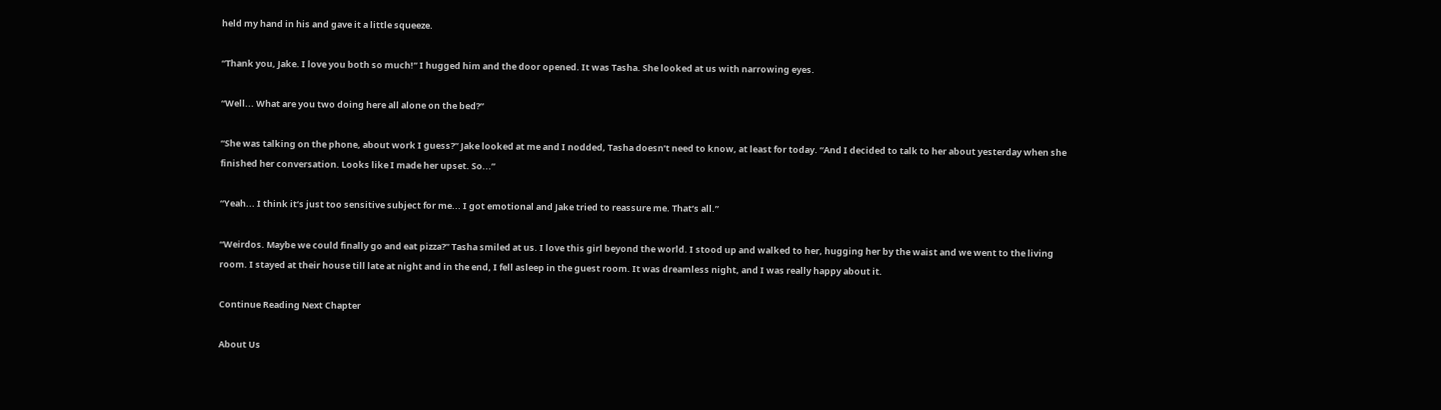held my hand in his and gave it a little squeeze.

“Thank you, Jake. I love you both so much!” I hugged him and the door opened. It was Tasha. She looked at us with narrowing eyes.

“Well... What are you two doing here all alone on the bed?”

“She was talking on the phone, about work I guess?” Jake looked at me and I nodded, Tasha doesn’t need to know, at least for today. “And I decided to talk to her about yesterday when she finished her conversation. Looks like I made her upset. So...”

“Yeah... I think it’s just too sensitive subject for me... I got emotional and Jake tried to reassure me. That’s all.”

“Weirdos. Maybe we could finally go and eat pizza?” Tasha smiled at us. I love this girl beyond the world. I stood up and walked to her, hugging her by the waist and we went to the living room. I stayed at their house till late at night and in the end, I fell asleep in the guest room. It was dreamless night, and I was really happy about it.

Continue Reading Next Chapter

About Us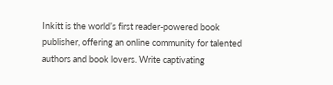Inkitt is the world’s first reader-powered book publisher, offering an online community for talented authors and book lovers. Write captivating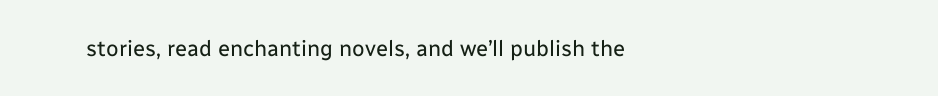stories, read enchanting novels, and we’ll publish the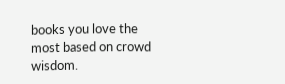books you love the most based on crowd wisdom.